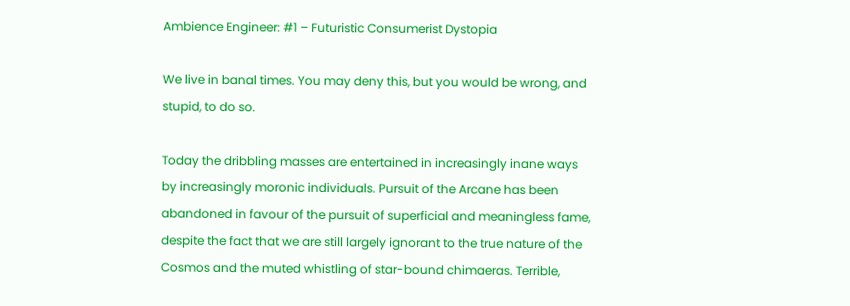Ambience Engineer: #1 – Futuristic Consumerist Dystopia

We live in banal times. You may deny this, but you would be wrong, and stupid, to do so.

Today the dribbling masses are entertained in increasingly inane ways by increasingly moronic individuals. Pursuit of the Arcane has been abandoned in favour of the pursuit of superficial and meaningless fame, despite the fact that we are still largely ignorant to the true nature of the Cosmos and the muted whistling of star-bound chimaeras. Terrible,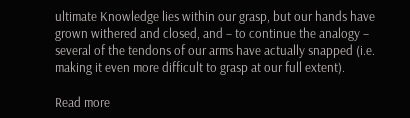ultimate Knowledge lies within our grasp, but our hands have grown withered and closed, and – to continue the analogy – several of the tendons of our arms have actually snapped (i.e. making it even more difficult to grasp at our full extent).

Read more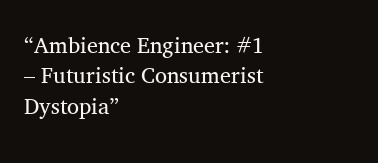“Ambience Engineer: #1 – Futuristic Consumerist Dystopia”